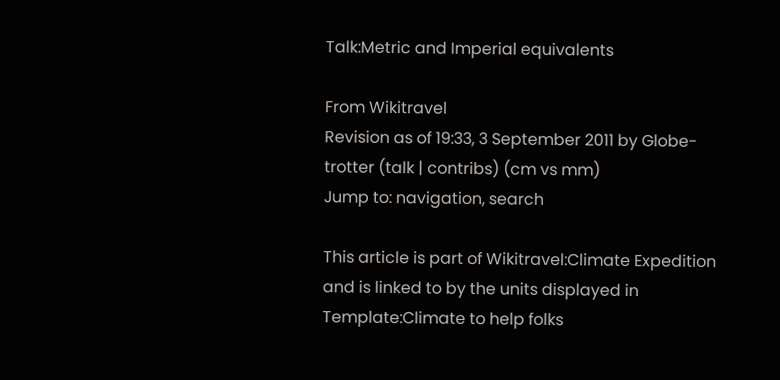Talk:Metric and Imperial equivalents

From Wikitravel
Revision as of 19:33, 3 September 2011 by Globe-trotter (talk | contribs) (cm vs mm)
Jump to: navigation, search

This article is part of Wikitravel:Climate Expedition and is linked to by the units displayed in Template:Climate to help folks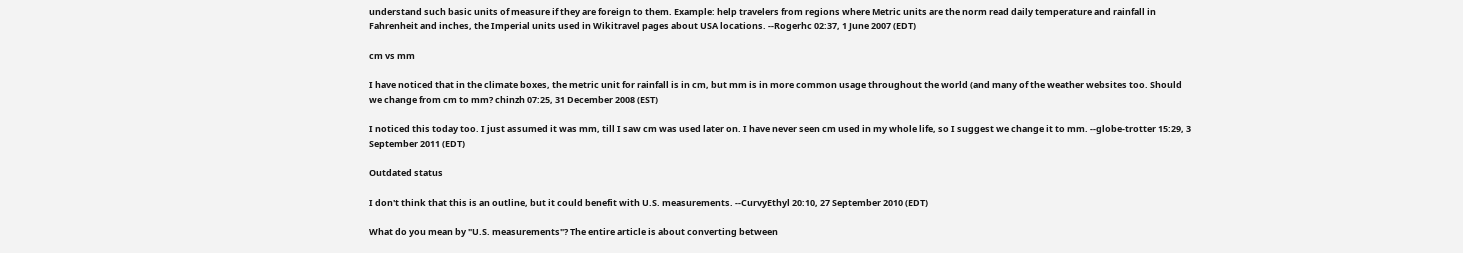understand such basic units of measure if they are foreign to them. Example: help travelers from regions where Metric units are the norm read daily temperature and rainfall in Fahrenheit and inches, the Imperial units used in Wikitravel pages about USA locations. --Rogerhc 02:37, 1 June 2007 (EDT)

cm vs mm

I have noticed that in the climate boxes, the metric unit for rainfall is in cm, but mm is in more common usage throughout the world (and many of the weather websites too. Should we change from cm to mm? chinzh 07:25, 31 December 2008 (EST)

I noticed this today too. I just assumed it was mm, till I saw cm was used later on. I have never seen cm used in my whole life, so I suggest we change it to mm. --globe-trotter 15:29, 3 September 2011 (EDT)

Outdated status

I don't think that this is an outline, but it could benefit with U.S. measurements. --CurvyEthyl 20:10, 27 September 2010 (EDT)

What do you mean by "U.S. measurements"? The entire article is about converting between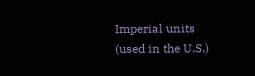Imperial units (used in the U.S.)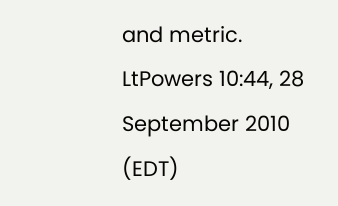and metric. LtPowers 10:44, 28 September 2010 (EDT)